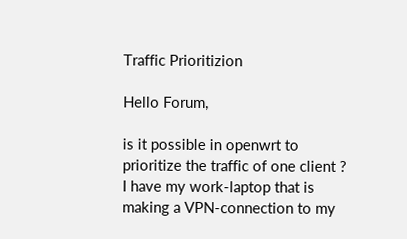Traffic Prioritizion

Hello Forum,

is it possible in openwrt to prioritize the traffic of one client ?
I have my work-laptop that is making a VPN-connection to my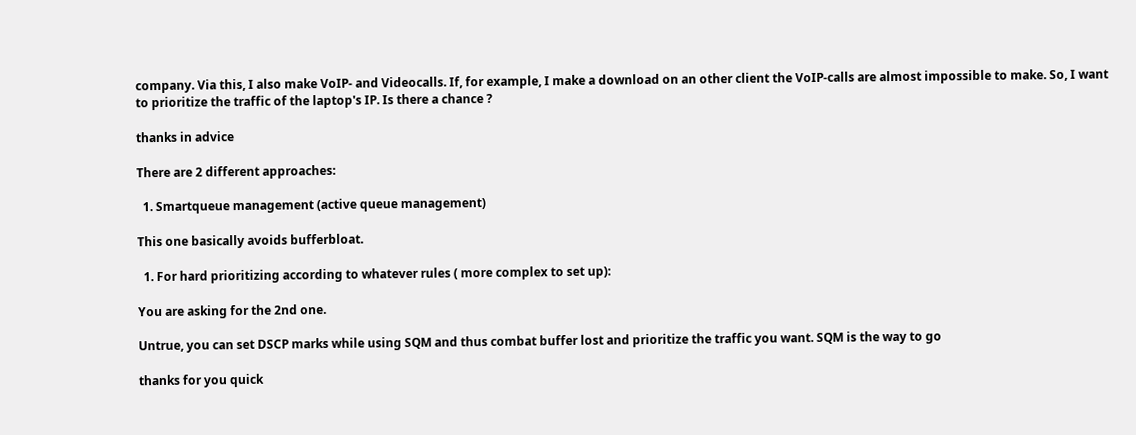company. Via this, I also make VoIP- and Videocalls. If, for example, I make a download on an other client the VoIP-calls are almost impossible to make. So, I want to prioritize the traffic of the laptop's IP. Is there a chance ?

thanks in advice

There are 2 different approaches:

  1. Smartqueue management (active queue management)

This one basically avoids bufferbloat.

  1. For hard prioritizing according to whatever rules ( more complex to set up):

You are asking for the 2nd one.

Untrue, you can set DSCP marks while using SQM and thus combat buffer lost and prioritize the traffic you want. SQM is the way to go

thanks for you quick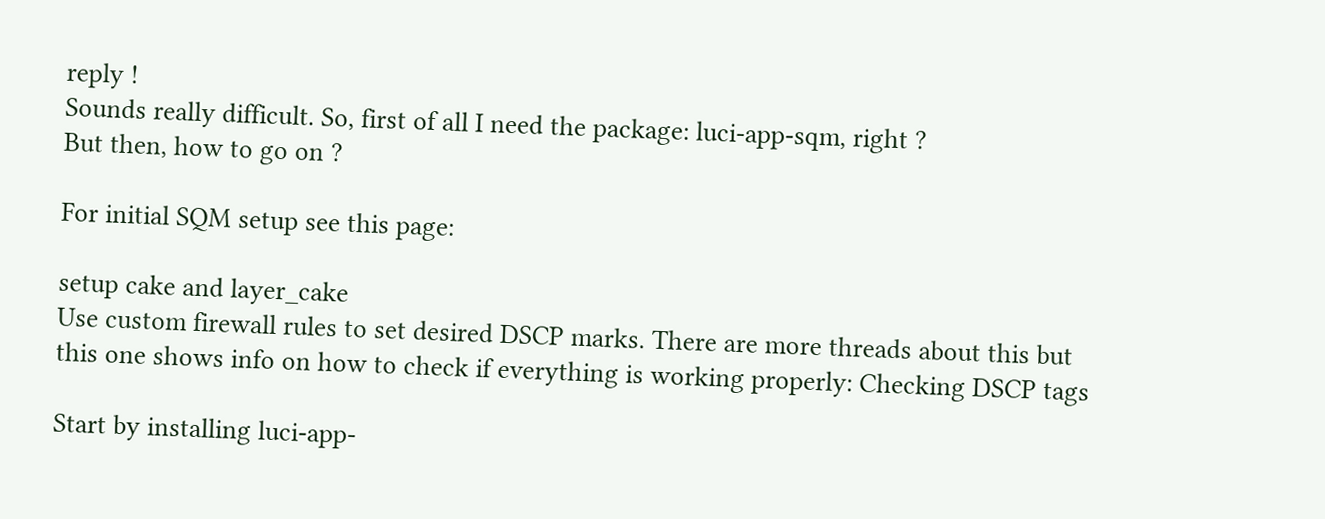reply !
Sounds really difficult. So, first of all I need the package: luci-app-sqm, right ?
But then, how to go on ?

For initial SQM setup see this page:

setup cake and layer_cake
Use custom firewall rules to set desired DSCP marks. There are more threads about this but this one shows info on how to check if everything is working properly: Checking DSCP tags

Start by installing luci-app-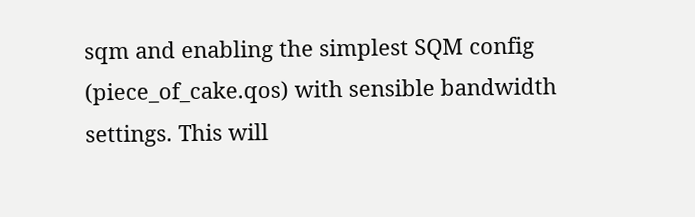sqm and enabling the simplest SQM config (piece_of_cake.qos) with sensible bandwidth settings. This will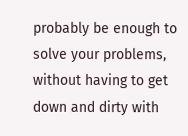probably be enough to solve your problems, without having to get down and dirty with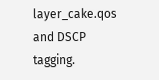layer_cake.qos and DSCP tagging.